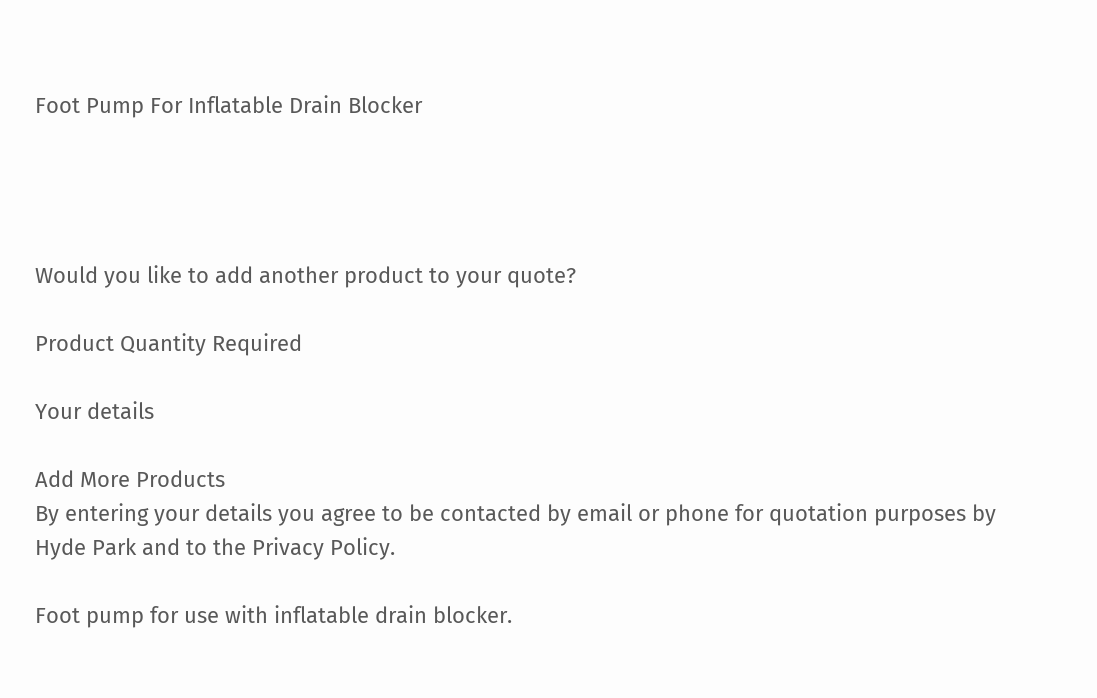Foot Pump For Inflatable Drain Blocker




Would you like to add another product to your quote?

Product Quantity Required

Your details

Add More Products
By entering your details you agree to be contacted by email or phone for quotation purposes by Hyde Park and to the Privacy Policy.

Foot pump for use with inflatable drain blocker.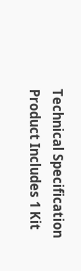Technical Specification
Product Includes 1 Kit